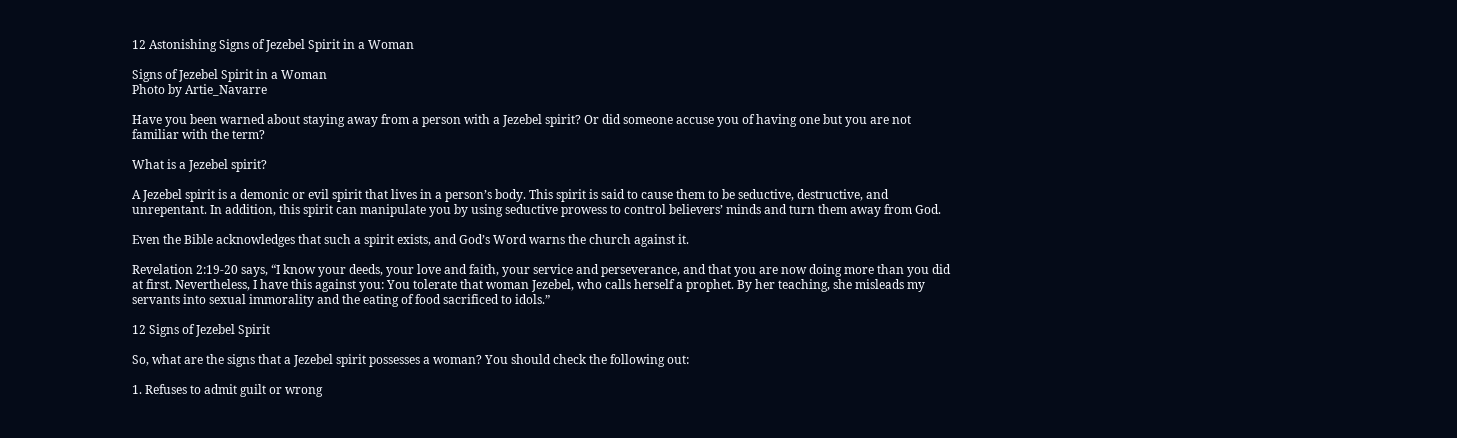12 Astonishing Signs of Jezebel Spirit in a Woman

Signs of Jezebel Spirit in a Woman
Photo by Artie_Navarre

Have you been warned about staying away from a person with a Jezebel spirit? Or did someone accuse you of having one but you are not familiar with the term?

What is a Jezebel spirit?

A Jezebel spirit is a demonic or evil spirit that lives in a person’s body. This spirit is said to cause them to be seductive, destructive, and unrepentant. In addition, this spirit can manipulate you by using seductive prowess to control believers’ minds and turn them away from God.

Even the Bible acknowledges that such a spirit exists, and God’s Word warns the church against it.

Revelation 2:19-20 says, “I know your deeds, your love and faith, your service and perseverance, and that you are now doing more than you did at first. Nevertheless, I have this against you: You tolerate that woman Jezebel, who calls herself a prophet. By her teaching, she misleads my servants into sexual immorality and the eating of food sacrificed to idols.”

12 Signs of Jezebel Spirit

So, what are the signs that a Jezebel spirit possesses a woman? You should check the following out:

1. Refuses to admit guilt or wrong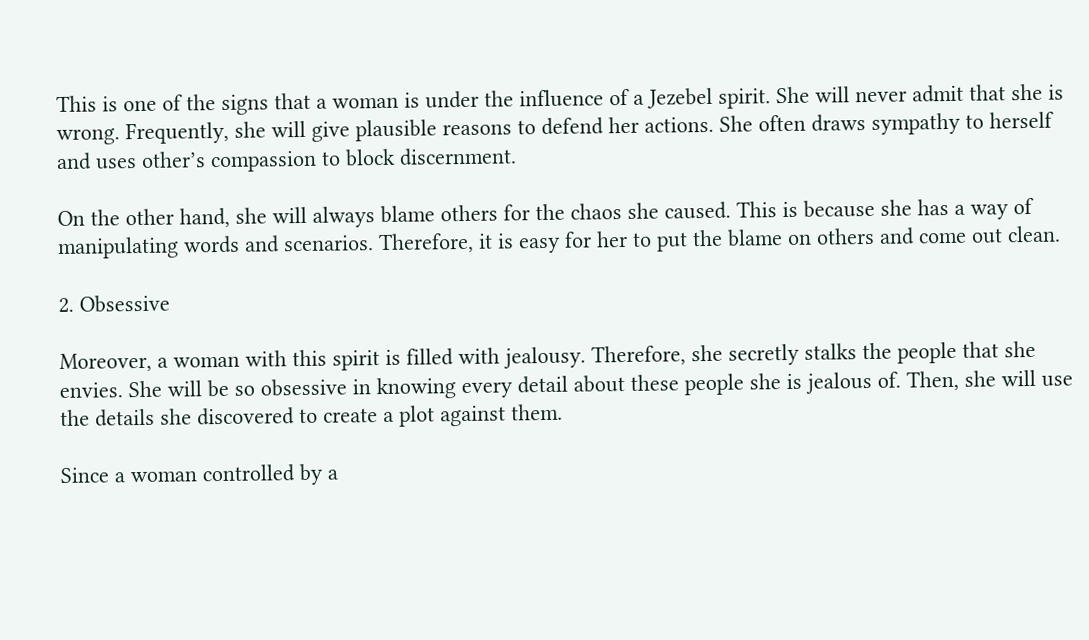This is one of the signs that a woman is under the influence of a Jezebel spirit. She will never admit that she is wrong. Frequently, she will give plausible reasons to defend her actions. She often draws sympathy to herself and uses other’s compassion to block discernment.

On the other hand, she will always blame others for the chaos she caused. This is because she has a way of manipulating words and scenarios. Therefore, it is easy for her to put the blame on others and come out clean.

2. Obsessive

Moreover, a woman with this spirit is filled with jealousy. Therefore, she secretly stalks the people that she envies. She will be so obsessive in knowing every detail about these people she is jealous of. Then, she will use the details she discovered to create a plot against them.

Since a woman controlled by a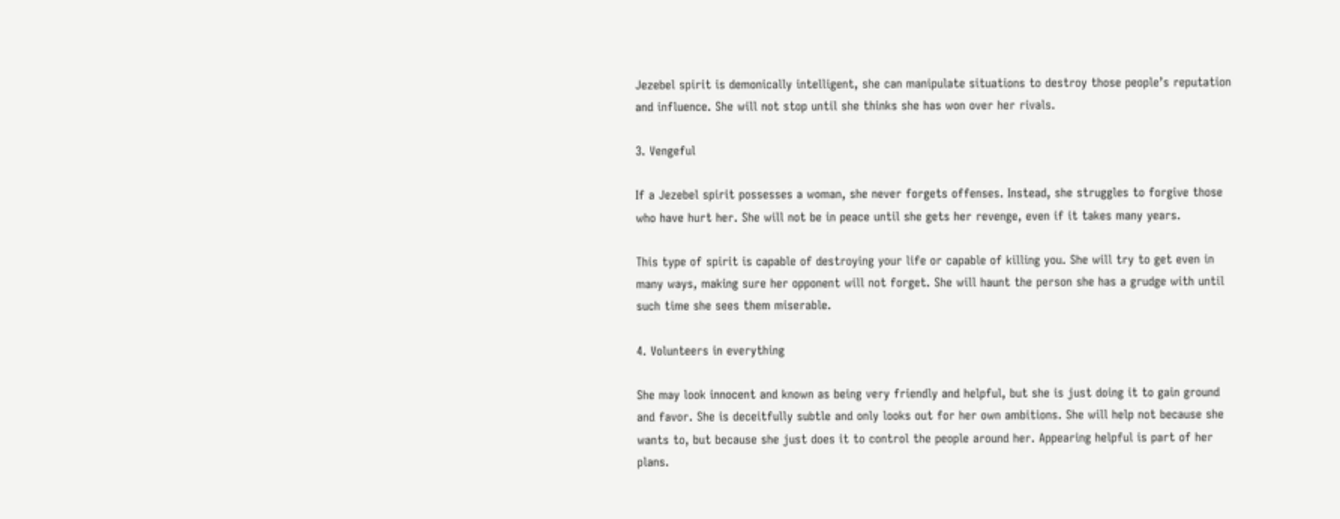Jezebel spirit is demonically intelligent, she can manipulate situations to destroy those people’s reputation and influence. She will not stop until she thinks she has won over her rivals.

3. Vengeful

If a Jezebel spirit possesses a woman, she never forgets offenses. Instead, she struggles to forgive those who have hurt her. She will not be in peace until she gets her revenge, even if it takes many years.

This type of spirit is capable of destroying your life or capable of killing you. She will try to get even in many ways, making sure her opponent will not forget. She will haunt the person she has a grudge with until such time she sees them miserable.

4. Volunteers in everything

She may look innocent and known as being very friendly and helpful, but she is just doing it to gain ground and favor. She is deceitfully subtle and only looks out for her own ambitions. She will help not because she wants to, but because she just does it to control the people around her. Appearing helpful is part of her plans.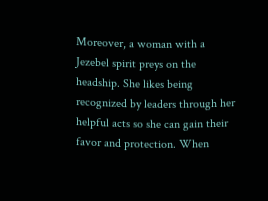Moreover, a woman with a Jezebel spirit preys on the headship. She likes being recognized by leaders through her helpful acts so she can gain their favor and protection. When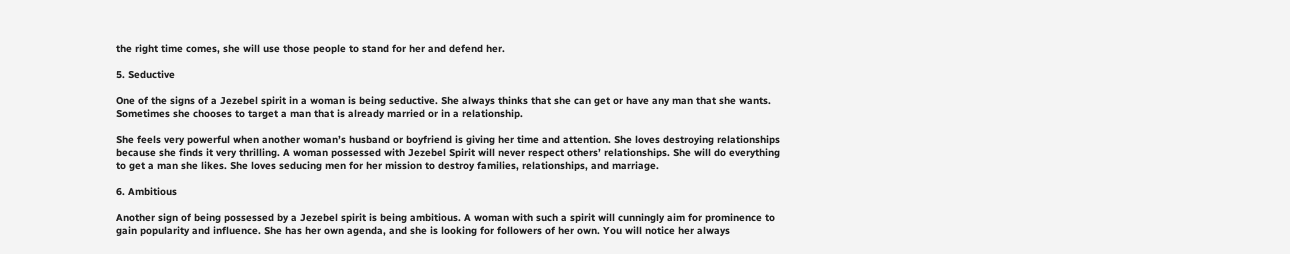the right time comes, she will use those people to stand for her and defend her.

5. Seductive

One of the signs of a Jezebel spirit in a woman is being seductive. She always thinks that she can get or have any man that she wants. Sometimes she chooses to target a man that is already married or in a relationship.

She feels very powerful when another woman’s husband or boyfriend is giving her time and attention. She loves destroying relationships because she finds it very thrilling. A woman possessed with Jezebel Spirit will never respect others’ relationships. She will do everything to get a man she likes. She loves seducing men for her mission to destroy families, relationships, and marriage.

6. Ambitious

Another sign of being possessed by a Jezebel spirit is being ambitious. A woman with such a spirit will cunningly aim for prominence to gain popularity and influence. She has her own agenda, and she is looking for followers of her own. You will notice her always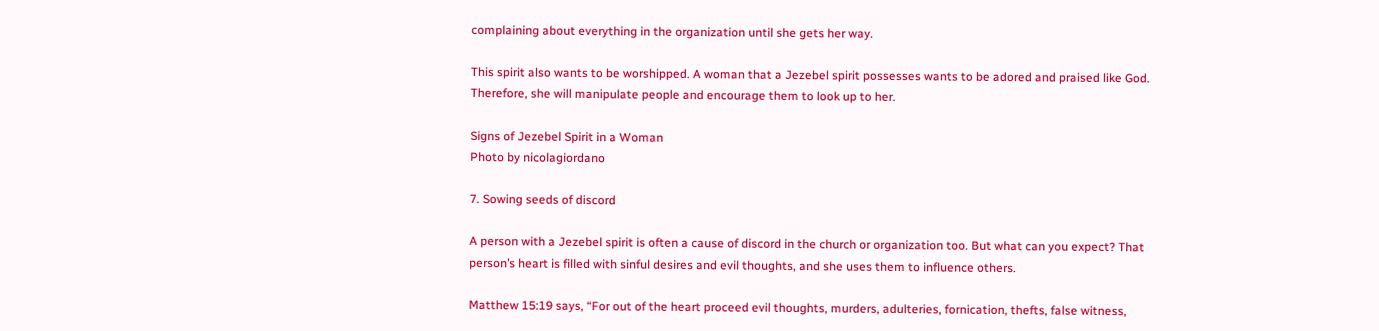complaining about everything in the organization until she gets her way.

This spirit also wants to be worshipped. A woman that a Jezebel spirit possesses wants to be adored and praised like God. Therefore, she will manipulate people and encourage them to look up to her.

Signs of Jezebel Spirit in a Woman
Photo by nicolagiordano

7. Sowing seeds of discord

A person with a Jezebel spirit is often a cause of discord in the church or organization too. But what can you expect? That person’s heart is filled with sinful desires and evil thoughts, and she uses them to influence others.

Matthew 15:19 says, “For out of the heart proceed evil thoughts, murders, adulteries, fornication, thefts, false witness,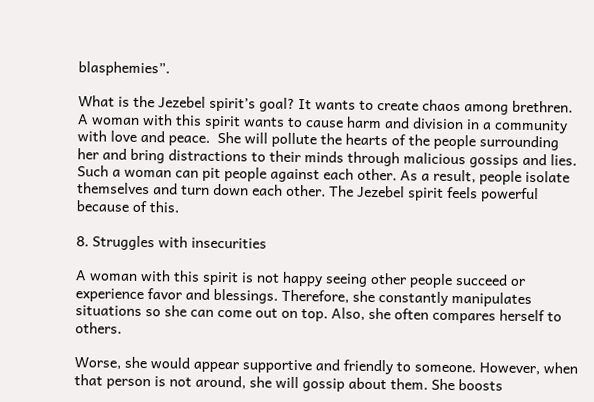blasphemies”.

What is the Jezebel spirit’s goal? It wants to create chaos among brethren. A woman with this spirit wants to cause harm and division in a community with love and peace.  She will pollute the hearts of the people surrounding her and bring distractions to their minds through malicious gossips and lies. Such a woman can pit people against each other. As a result, people isolate themselves and turn down each other. The Jezebel spirit feels powerful because of this.

8. Struggles with insecurities

A woman with this spirit is not happy seeing other people succeed or experience favor and blessings. Therefore, she constantly manipulates situations so she can come out on top. Also, she often compares herself to others.

Worse, she would appear supportive and friendly to someone. However, when that person is not around, she will gossip about them. She boosts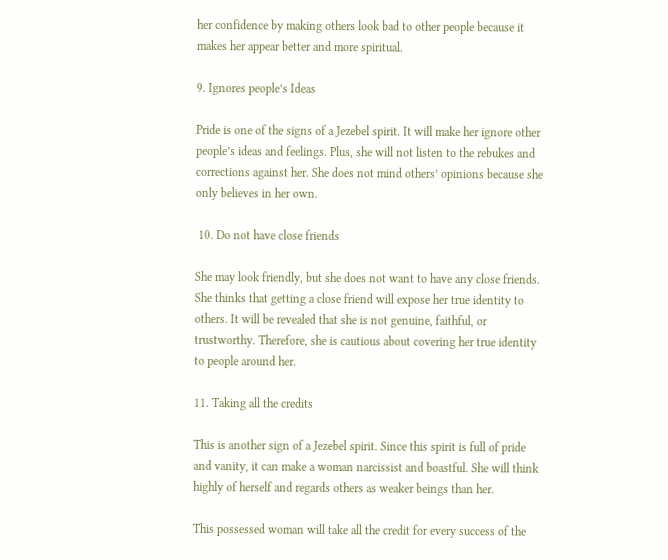her confidence by making others look bad to other people because it makes her appear better and more spiritual.

9. Ignores people’s Ideas

Pride is one of the signs of a Jezebel spirit. It will make her ignore other people’s ideas and feelings. Plus, she will not listen to the rebukes and corrections against her. She does not mind others’ opinions because she only believes in her own.

 10. Do not have close friends

She may look friendly, but she does not want to have any close friends. She thinks that getting a close friend will expose her true identity to others. It will be revealed that she is not genuine, faithful, or trustworthy. Therefore, she is cautious about covering her true identity to people around her.

11. Taking all the credits

This is another sign of a Jezebel spirit. Since this spirit is full of pride and vanity, it can make a woman narcissist and boastful. She will think highly of herself and regards others as weaker beings than her.

This possessed woman will take all the credit for every success of the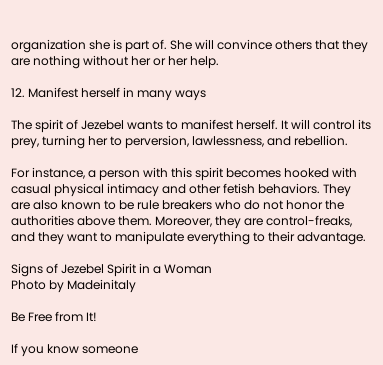organization she is part of. She will convince others that they are nothing without her or her help.

12. Manifest herself in many ways

The spirit of Jezebel wants to manifest herself. It will control its prey, turning her to perversion, lawlessness, and rebellion.

For instance, a person with this spirit becomes hooked with casual physical intimacy and other fetish behaviors. They are also known to be rule breakers who do not honor the authorities above them. Moreover, they are control-freaks, and they want to manipulate everything to their advantage.

Signs of Jezebel Spirit in a Woman
Photo by Madeinitaly

Be Free from It!

If you know someone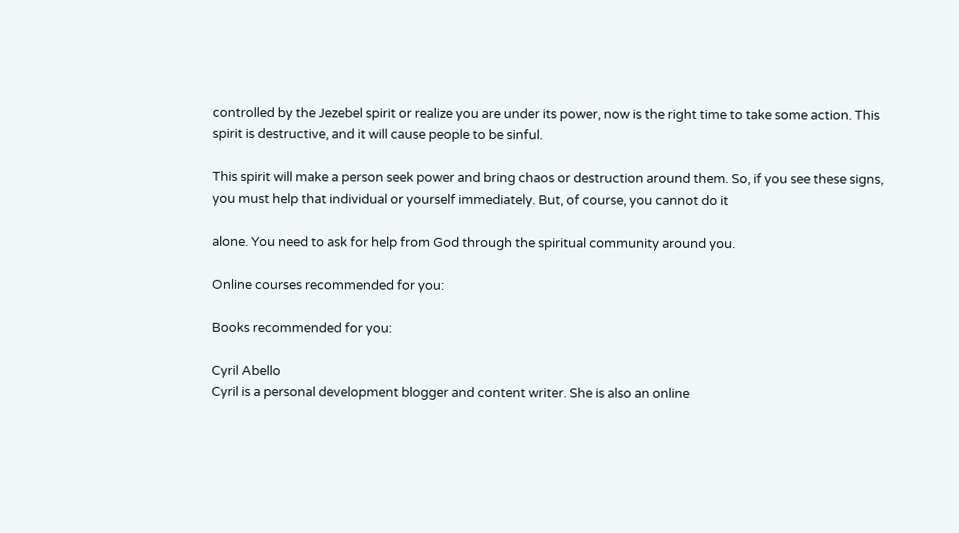controlled by the Jezebel spirit or realize you are under its power, now is the right time to take some action. This spirit is destructive, and it will cause people to be sinful.

This spirit will make a person seek power and bring chaos or destruction around them. So, if you see these signs, you must help that individual or yourself immediately. But, of course, you cannot do it

alone. You need to ask for help from God through the spiritual community around you.

Online courses recommended for you:

Books recommended for you:

Cyril Abello
Cyril is a personal development blogger and content writer. She is also an online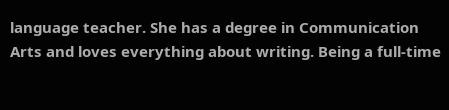language teacher. She has a degree in Communication Arts and loves everything about writing. Being a full-time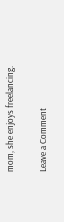mom, she enjoys freelancing.

Leave a Comment